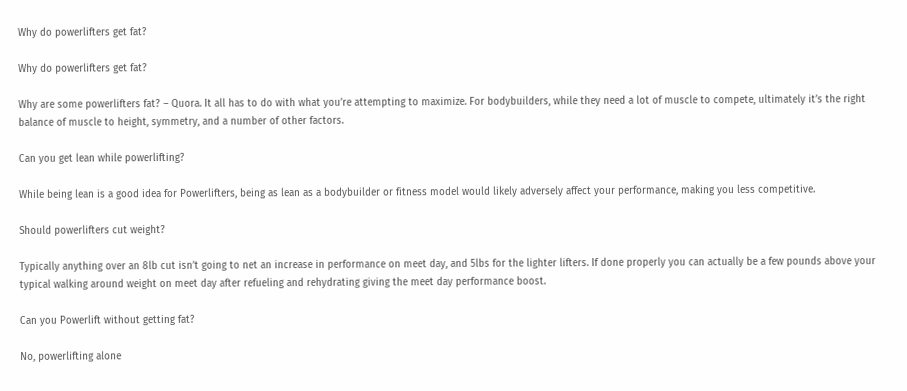Why do powerlifters get fat?

Why do powerlifters get fat?

Why are some powerlifters fat? – Quora. It all has to do with what you’re attempting to maximize. For bodybuilders, while they need a lot of muscle to compete, ultimately it’s the right balance of muscle to height, symmetry, and a number of other factors.

Can you get lean while powerlifting?

While being lean is a good idea for Powerlifters, being as lean as a bodybuilder or fitness model would likely adversely affect your performance, making you less competitive.

Should powerlifters cut weight?

Typically anything over an 8lb cut isn’t going to net an increase in performance on meet day, and 5lbs for the lighter lifters. If done properly you can actually be a few pounds above your typical walking around weight on meet day after refueling and rehydrating giving the meet day performance boost.

Can you Powerlift without getting fat?

No, powerlifting alone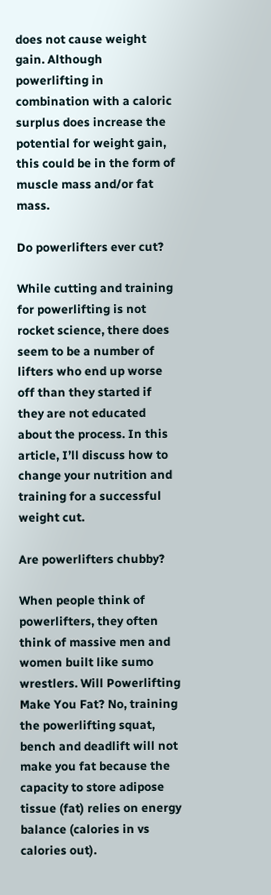does not cause weight gain. Although powerlifting in combination with a caloric surplus does increase the potential for weight gain, this could be in the form of muscle mass and/or fat mass.

Do powerlifters ever cut?

While cutting and training for powerlifting is not rocket science, there does seem to be a number of lifters who end up worse off than they started if they are not educated about the process. In this article, I’ll discuss how to change your nutrition and training for a successful weight cut.

Are powerlifters chubby?

When people think of powerlifters, they often think of massive men and women built like sumo wrestlers. Will Powerlifting Make You Fat? No, training the powerlifting squat, bench and deadlift will not make you fat because the capacity to store adipose tissue (fat) relies on energy balance (calories in vs calories out).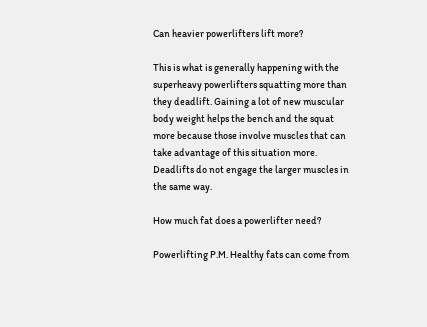Can heavier powerlifters lift more?

This is what is generally happening with the superheavy powerlifters squatting more than they deadlift. Gaining a lot of new muscular body weight helps the bench and the squat more because those involve muscles that can take advantage of this situation more. Deadlifts do not engage the larger muscles in the same way.

How much fat does a powerlifter need?

Powerlifting P.M. Healthy fats can come from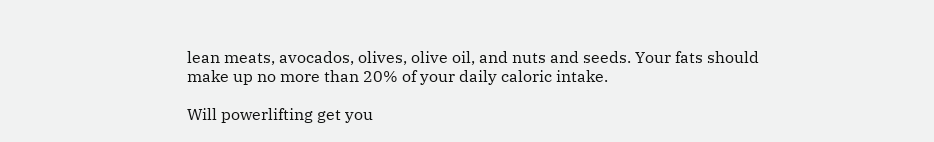lean meats, avocados, olives, olive oil, and nuts and seeds. Your fats should make up no more than 20% of your daily caloric intake.

Will powerlifting get you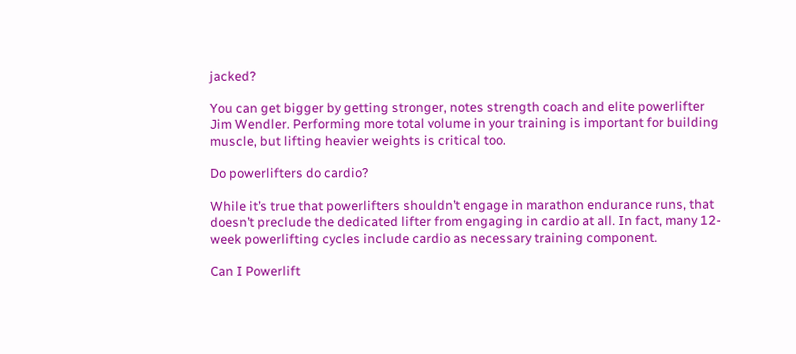jacked?

You can get bigger by getting stronger, notes strength coach and elite powerlifter Jim Wendler. Performing more total volume in your training is important for building muscle, but lifting heavier weights is critical too.

Do powerlifters do cardio?

While it’s true that powerlifters shouldn’t engage in marathon endurance runs, that doesn’t preclude the dedicated lifter from engaging in cardio at all. In fact, many 12-week powerlifting cycles include cardio as necessary training component.

Can I Powerlift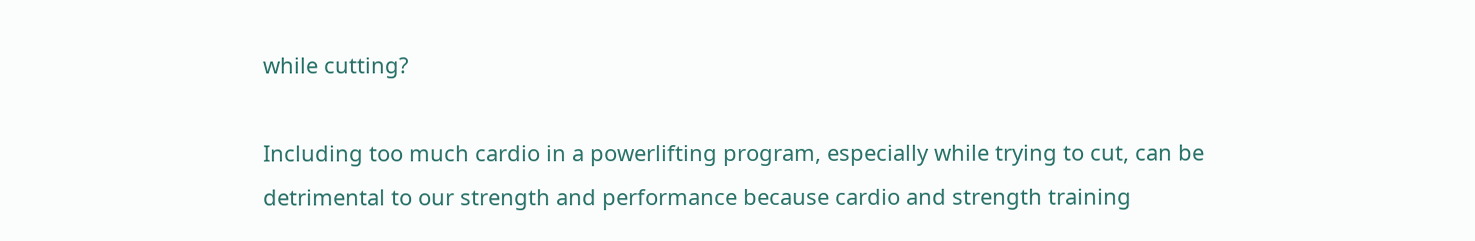while cutting?

Including too much cardio in a powerlifting program, especially while trying to cut, can be detrimental to our strength and performance because cardio and strength training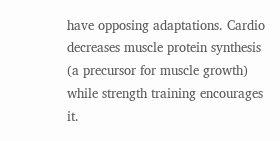have opposing adaptations. Cardio decreases muscle protein synthesis (a precursor for muscle growth) while strength training encourages it.